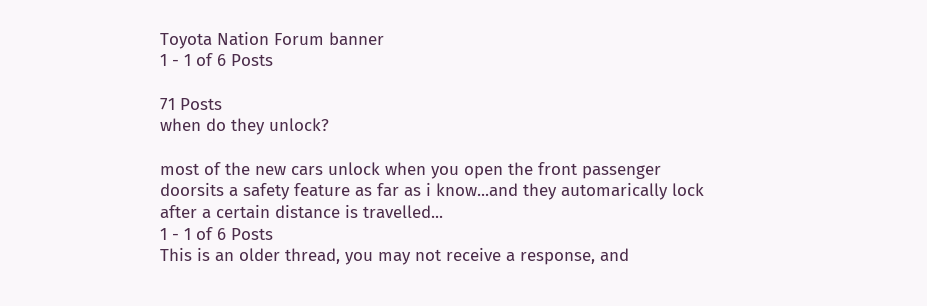Toyota Nation Forum banner
1 - 1 of 6 Posts

71 Posts
when do they unlock?

most of the new cars unlock when you open the front passenger doorsits a safety feature as far as i know...and they automarically lock after a certain distance is travelled...
1 - 1 of 6 Posts
This is an older thread, you may not receive a response, and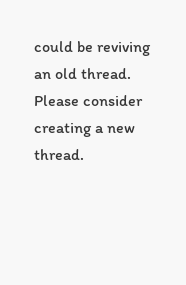could be reviving an old thread. Please consider creating a new thread.